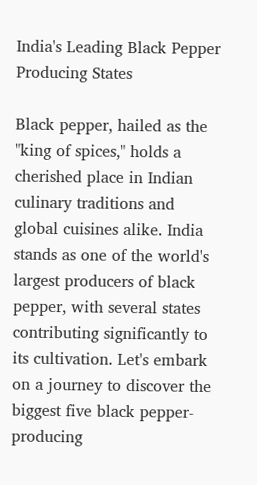India's Leading Black Pepper Producing States

Black pepper, hailed as the "king of spices," holds a cherished place in Indian culinary traditions and global cuisines alike. India stands as one of the world's largest producers of black pepper, with several states contributing significantly to its cultivation. Let's embark on a journey to discover the biggest five black pepper-producing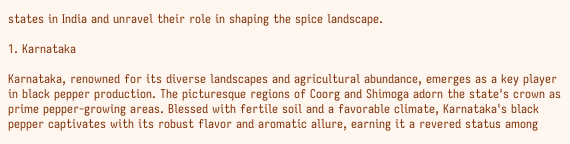states in India and unravel their role in shaping the spice landscape.

1. Karnataka

Karnataka, renowned for its diverse landscapes and agricultural abundance, emerges as a key player in black pepper production. The picturesque regions of Coorg and Shimoga adorn the state's crown as prime pepper-growing areas. Blessed with fertile soil and a favorable climate, Karnataka's black pepper captivates with its robust flavor and aromatic allure, earning it a revered status among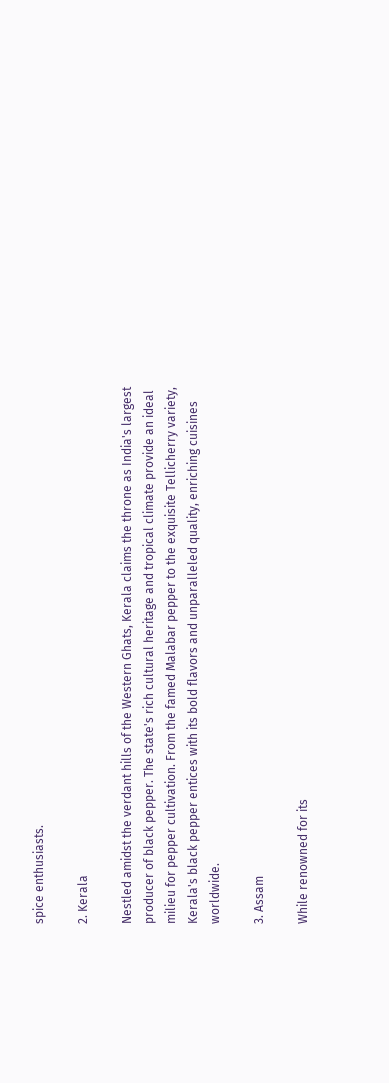spice enthusiasts.

2. Kerala

Nestled amidst the verdant hills of the Western Ghats, Kerala claims the throne as India's largest producer of black pepper. The state's rich cultural heritage and tropical climate provide an ideal milieu for pepper cultivation. From the famed Malabar pepper to the exquisite Tellicherry variety, Kerala's black pepper entices with its bold flavors and unparalleled quality, enriching cuisines worldwide.

3. Assam

While renowned for its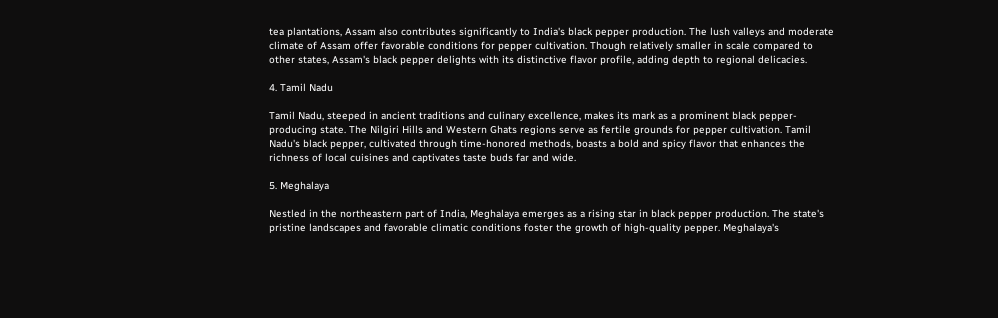tea plantations, Assam also contributes significantly to India's black pepper production. The lush valleys and moderate climate of Assam offer favorable conditions for pepper cultivation. Though relatively smaller in scale compared to other states, Assam's black pepper delights with its distinctive flavor profile, adding depth to regional delicacies.

4. Tamil Nadu

Tamil Nadu, steeped in ancient traditions and culinary excellence, makes its mark as a prominent black pepper-producing state. The Nilgiri Hills and Western Ghats regions serve as fertile grounds for pepper cultivation. Tamil Nadu's black pepper, cultivated through time-honored methods, boasts a bold and spicy flavor that enhances the richness of local cuisines and captivates taste buds far and wide.

5. Meghalaya

Nestled in the northeastern part of India, Meghalaya emerges as a rising star in black pepper production. The state's pristine landscapes and favorable climatic conditions foster the growth of high-quality pepper. Meghalaya's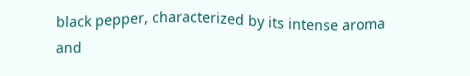black pepper, characterized by its intense aroma and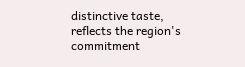distinctive taste, reflects the region's commitment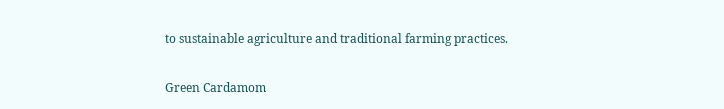to sustainable agriculture and traditional farming practices.

Green Cardamom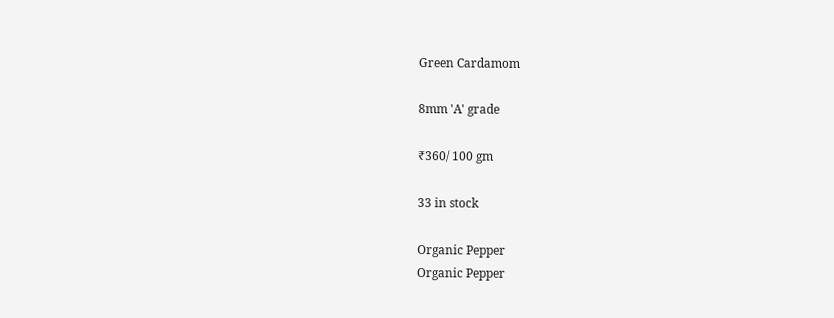Green Cardamom

8mm 'A' grade

₹360/ 100 gm

33 in stock

Organic Pepper
Organic Pepper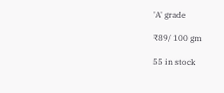'A' grade

₹89/ 100 gm

55 in stock